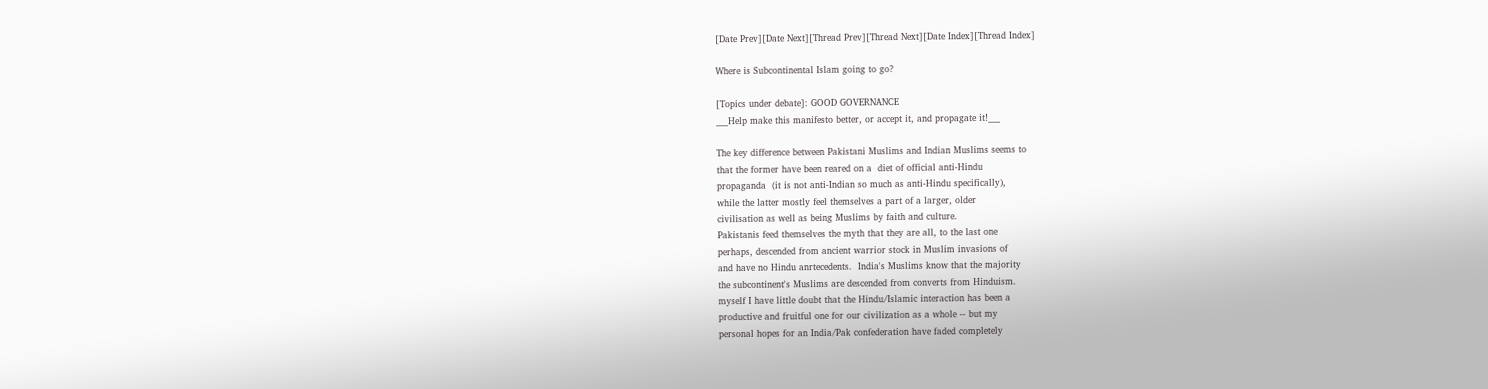[Date Prev][Date Next][Thread Prev][Thread Next][Date Index][Thread Index]

Where is Subcontinental Islam going to go?

[Topics under debate]: GOOD GOVERNANCE
___Help make this manifesto better, or accept it, and propagate it!___

The key difference between Pakistani Muslims and Indian Muslims seems to
that the former have been reared on a  diet of official anti-Hindu
propaganda  (it is not anti-Indian so much as anti-Hindu specifically),
while the latter mostly feel themselves a part of a larger, older
civilisation as well as being Muslims by faith and culture.
Pakistanis feed themselves the myth that they are all, to the last one
perhaps, descended from ancient warrior stock in Muslim invasions of
and have no Hindu anrtecedents.  India's Muslims know that the majority
the subcontinent's Muslims are descended from converts from Hinduism.
myself I have little doubt that the Hindu/Islamic interaction has been a
productive and fruitful one for our civilization as a whole -- but my
personal hopes for an India/Pak confederation have faded completely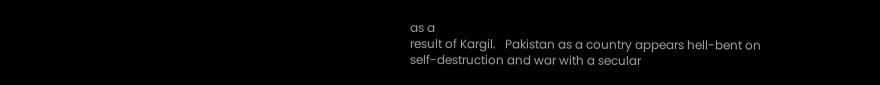as a
result of Kargil.   Pakistan as a country appears hell-bent on
self-destruction and war with a secular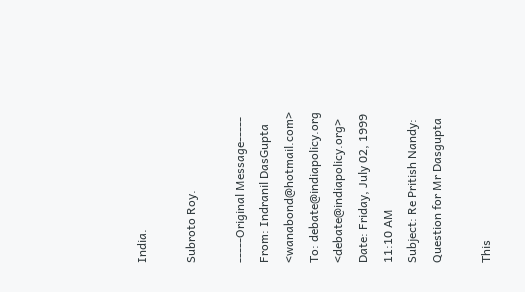India.

Subroto Roy.

-----Original Message-----
From: Indranil DasGupta <wanabond@hotmail.com>
To: debate@indiapolicy.org <debate@indiapolicy.org>
Date: Friday, July 02, 1999 11:10 AM
Subject: Re Pritish Nandy: Question for Mr Dasgupta

This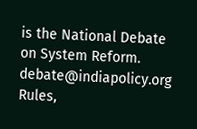is the National Debate on System Reform.       debate@indiapolicy.org
Rules,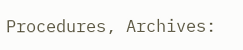Procedures, Archives: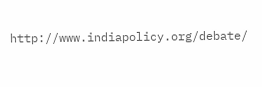http://www.indiapolicy.org/debate/